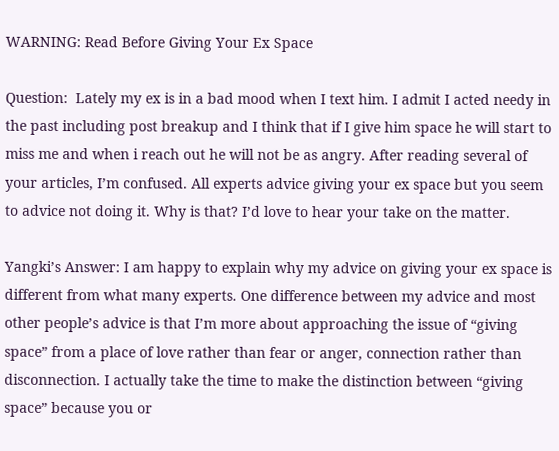WARNING: Read Before Giving Your Ex Space

Question:  Lately my ex is in a bad mood when I text him. I admit I acted needy in the past including post breakup and I think that if I give him space he will start to miss me and when i reach out he will not be as angry. After reading several of your articles, I’m confused. All experts advice giving your ex space but you seem to advice not doing it. Why is that? I’d love to hear your take on the matter.

Yangki’s Answer: I am happy to explain why my advice on giving your ex space is different from what many experts. One difference between my advice and most other people’s advice is that I’m more about approaching the issue of “giving space” from a place of love rather than fear or anger, connection rather than disconnection. I actually take the time to make the distinction between “giving space” because you or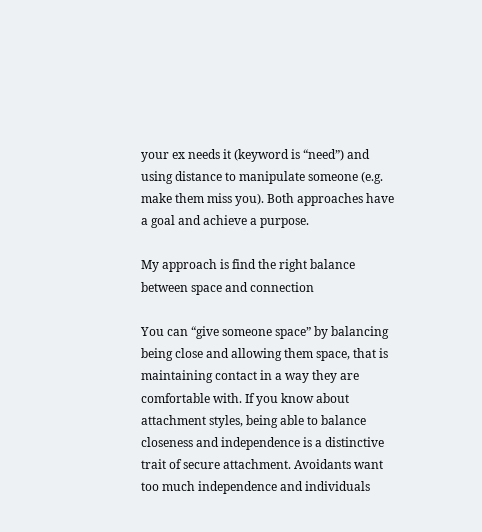your ex needs it (keyword is “need”) and using distance to manipulate someone (e.g. make them miss you). Both approaches have a goal and achieve a purpose.

My approach is find the right balance between space and connection

You can “give someone space” by balancing being close and allowing them space, that is maintaining contact in a way they are comfortable with. If you know about attachment styles, being able to balance closeness and independence is a distinctive trait of secure attachment. Avoidants want too much independence and individuals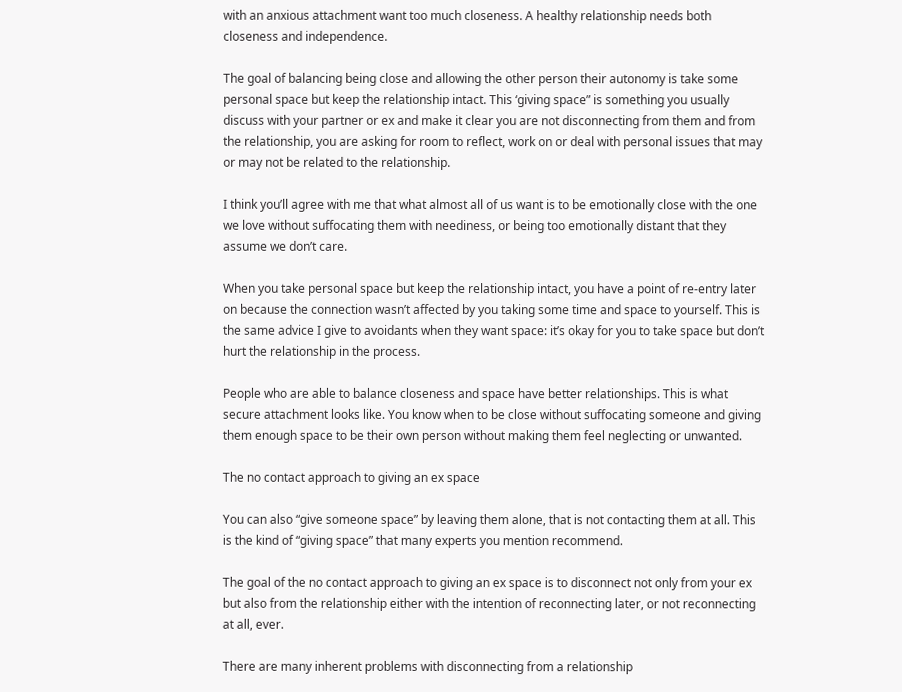with an anxious attachment want too much closeness. A healthy relationship needs both closeness and independence.

The goal of balancing being close and allowing the other person their autonomy is take some personal space but keep the relationship intact. This ‘giving space” is something you usually discuss with your partner or ex and make it clear you are not disconnecting from them and from the relationship, you are asking for room to reflect, work on or deal with personal issues that may or may not be related to the relationship.

I think you’ll agree with me that what almost all of us want is to be emotionally close with the one we love without suffocating them with neediness, or being too emotionally distant that they assume we don’t care.

When you take personal space but keep the relationship intact, you have a point of re-entry later on because the connection wasn’t affected by you taking some time and space to yourself. This is the same advice I give to avoidants when they want space: it’s okay for you to take space but don’t hurt the relationship in the process.

People who are able to balance closeness and space have better relationships. This is what secure attachment looks like. You know when to be close without suffocating someone and giving them enough space to be their own person without making them feel neglecting or unwanted.

The no contact approach to giving an ex space

You can also “give someone space” by leaving them alone, that is not contacting them at all. This is the kind of “giving space” that many experts you mention recommend.

The goal of the no contact approach to giving an ex space is to disconnect not only from your ex but also from the relationship either with the intention of reconnecting later, or not reconnecting at all, ever.

There are many inherent problems with disconnecting from a relationship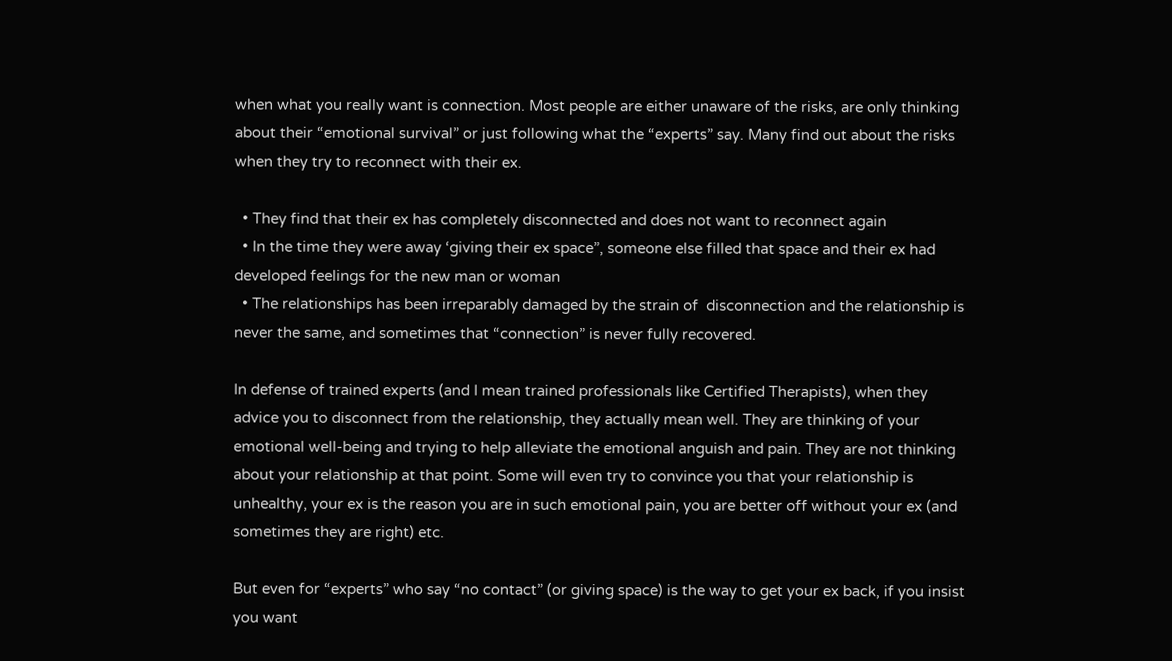when what you really want is connection. Most people are either unaware of the risks, are only thinking about their “emotional survival” or just following what the “experts” say. Many find out about the risks when they try to reconnect with their ex.

  • They find that their ex has completely disconnected and does not want to reconnect again
  • In the time they were away ‘giving their ex space”, someone else filled that space and their ex had developed feelings for the new man or woman
  • The relationships has been irreparably damaged by the strain of  disconnection and the relationship is never the same, and sometimes that “connection” is never fully recovered.

In defense of trained experts (and I mean trained professionals like Certified Therapists), when they advice you to disconnect from the relationship, they actually mean well. They are thinking of your emotional well-being and trying to help alleviate the emotional anguish and pain. They are not thinking about your relationship at that point. Some will even try to convince you that your relationship is unhealthy, your ex is the reason you are in such emotional pain, you are better off without your ex (and sometimes they are right) etc.

But even for “experts” who say “no contact” (or giving space) is the way to get your ex back, if you insist you want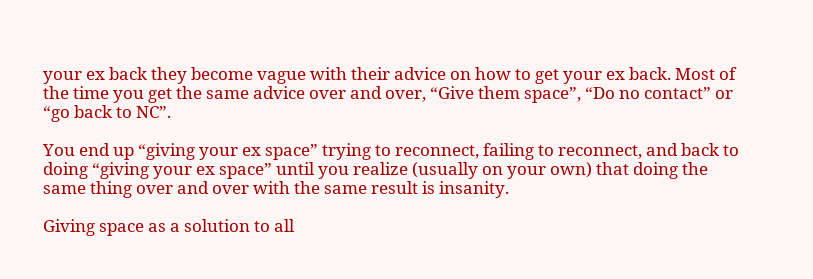your ex back they become vague with their advice on how to get your ex back. Most of the time you get the same advice over and over, “Give them space”, “Do no contact” or “go back to NC”.

You end up “giving your ex space” trying to reconnect, failing to reconnect, and back to doing “giving your ex space” until you realize (usually on your own) that doing the same thing over and over with the same result is insanity.

Giving space as a solution to all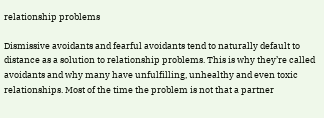relationship problems

Dismissive avoidants and fearful avoidants tend to naturally default to distance as a solution to relationship problems. This is why they’re called avoidants and why many have unfulfilling, unhealthy and even toxic relationships. Most of the time the problem is not that a partner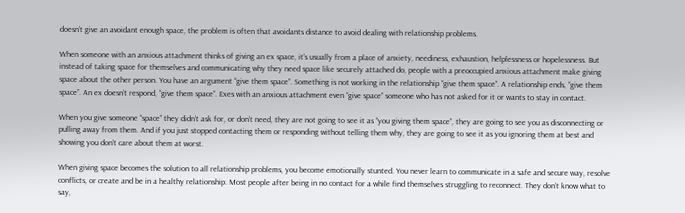doesn’t give an avoidant enough space, the problem is often that avoidants distance to avoid dealing with relationship problems.

When someone with an anxious attachment thinks of giving an ex space, it’s usually from a place of anxiety, neediness, exhaustion, helplessness or hopelessness. But instead of taking space for themselves and communicating why they need space like securely attached do, people with a preoccupied anxious attachment make giving space about the other person. You have an argument “give them space”. Something is not working in the relationship “give them space”. A relationship ends, “give them space”. An ex doesn’t respond, “give them space”. Exes with an anxious attachment even “give space” someone who has not asked for it or wants to stay in contact.

When you give someone “space” they didn’t ask for, or don’t need, they are not going to see it as “you giving them space”, they are going to see you as disconnecting or pulling away from them. And if you just stopped contacting them or responding without telling them why, they are going to see it as you ignoring them at best and showing you don’t care about them at worst.

When giving space becomes the solution to all relationship problems, you become emotionally stunted. You never learn to communicate in a safe and secure way, resolve conflicts, or create and be in a healthy relationship. Most people after being in no contact for a while find themselves struggling to reconnect. They don’t know what to say,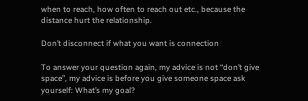when to reach, how often to reach out etc., because the distance hurt the relationship.

Don’t disconnect if what you want is connection

To answer your question again, my advice is not “don’t give space”, my advice is before you give someone space ask yourself: What’s my goal?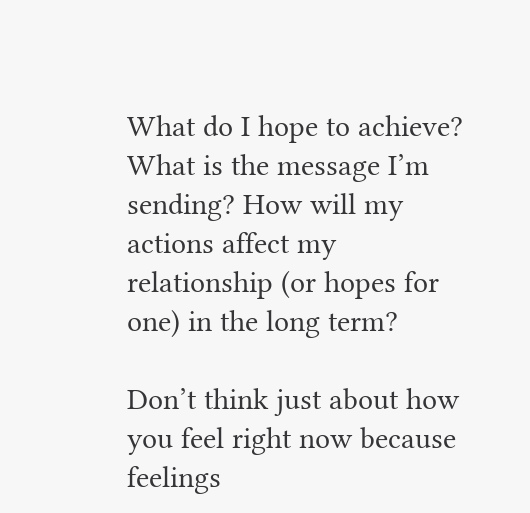What do I hope to achieve? What is the message I’m sending? How will my actions affect my relationship (or hopes for one) in the long term?

Don’t think just about how you feel right now because feelings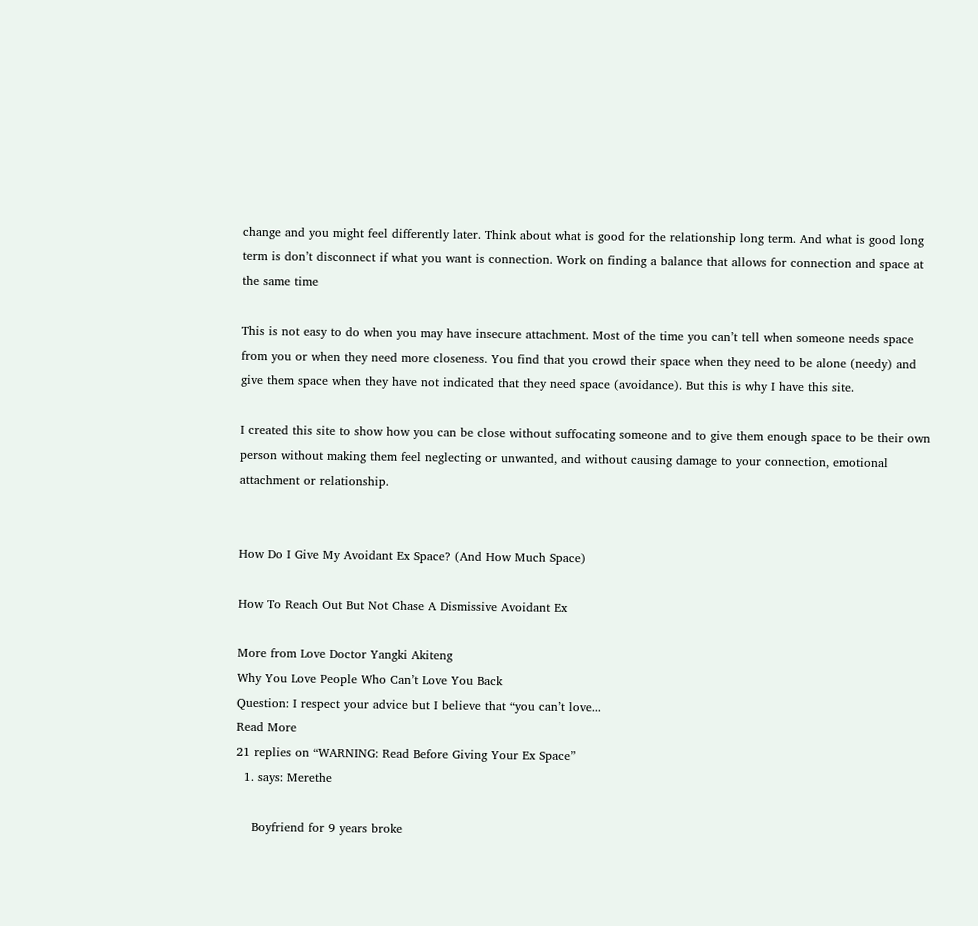change and you might feel differently later. Think about what is good for the relationship long term. And what is good long term is don’t disconnect if what you want is connection. Work on finding a balance that allows for connection and space at the same time

This is not easy to do when you may have insecure attachment. Most of the time you can’t tell when someone needs space from you or when they need more closeness. You find that you crowd their space when they need to be alone (needy) and give them space when they have not indicated that they need space (avoidance). But this is why I have this site.

I created this site to show how you can be close without suffocating someone and to give them enough space to be their own person without making them feel neglecting or unwanted, and without causing damage to your connection, emotional attachment or relationship.


How Do I Give My Avoidant Ex Space? (And How Much Space)

How To Reach Out But Not Chase A Dismissive Avoidant Ex

More from Love Doctor Yangki Akiteng
Why You Love People Who Can’t Love You Back
Question: I respect your advice but I believe that “you can’t love...
Read More
21 replies on “WARNING: Read Before Giving Your Ex Space”
  1. says: Merethe

    Boyfriend for 9 years broke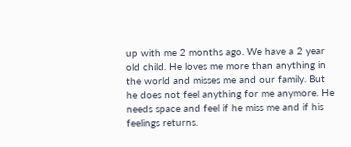up with me 2 months ago. We have a 2 year old child. He loves me more than anything in the world and misses me and our family. But he does not feel anything for me anymore. He needs space and feel if he miss me and if his feelings returns.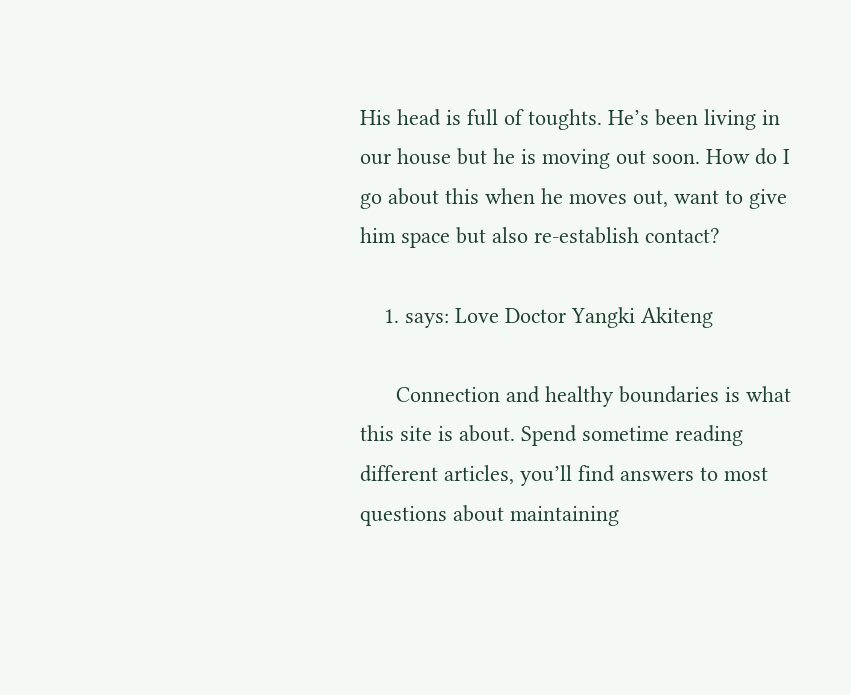His head is full of toughts. He’s been living in our house but he is moving out soon. How do I go about this when he moves out, want to give him space but also re-establish contact?

    1. says: Love Doctor Yangki Akiteng

      Connection and healthy boundaries is what this site is about. Spend sometime reading different articles, you’ll find answers to most questions about maintaining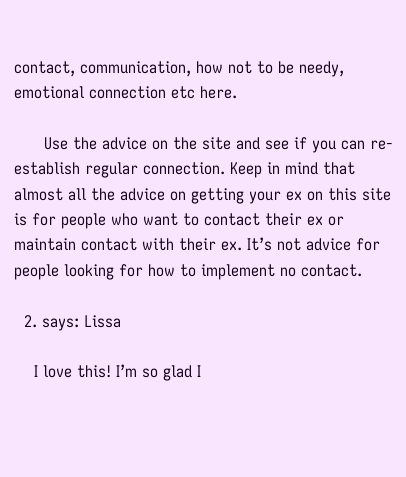contact, communication, how not to be needy, emotional connection etc here.

      Use the advice on the site and see if you can re-establish regular connection. Keep in mind that almost all the advice on getting your ex on this site is for people who want to contact their ex or maintain contact with their ex. It’s not advice for people looking for how to implement no contact.

  2. says: Lissa

    I love this! I’m so glad I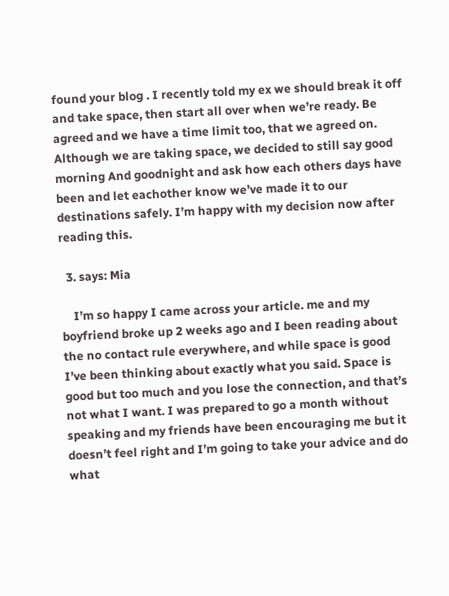found your blog . I recently told my ex we should break it off and take space, then start all over when we’re ready. Be agreed and we have a time limit too, that we agreed on. Although we are taking space, we decided to still say good morning And goodnight and ask how each others days have been and let eachother know we’ve made it to our destinations safely. I’m happy with my decision now after reading this.

  3. says: Mia

    I’m so happy I came across your article. me and my boyfriend broke up 2 weeks ago and I been reading about the no contact rule everywhere, and while space is good I’ve been thinking about exactly what you said. Space is good but too much and you lose the connection, and that’s not what I want. I was prepared to go a month without speaking and my friends have been encouraging me but it doesn’t feel right and I’m going to take your advice and do what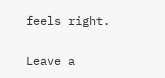feels right.

Leave a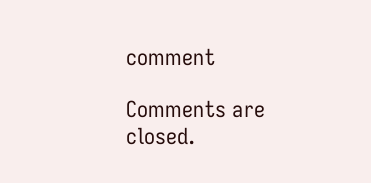comment

Comments are closed.